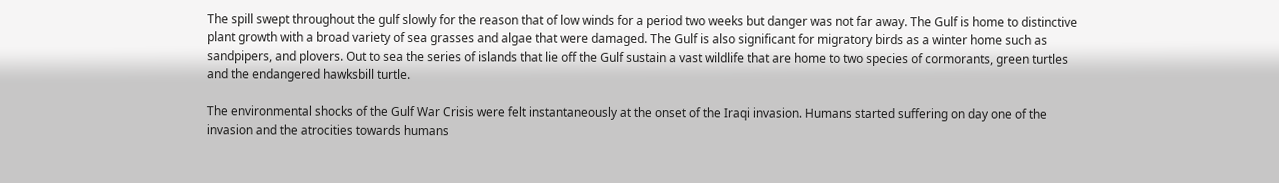The spill swept throughout the gulf slowly for the reason that of low winds for a period two weeks but danger was not far away. The Gulf is home to distinctive plant growth with a broad variety of sea grasses and algae that were damaged. The Gulf is also significant for migratory birds as a winter home such as sandpipers, and plovers. Out to sea the series of islands that lie off the Gulf sustain a vast wildlife that are home to two species of cormorants, green turtles and the endangered hawksbill turtle.

The environmental shocks of the Gulf War Crisis were felt instantaneously at the onset of the Iraqi invasion. Humans started suffering on day one of the invasion and the atrocities towards humans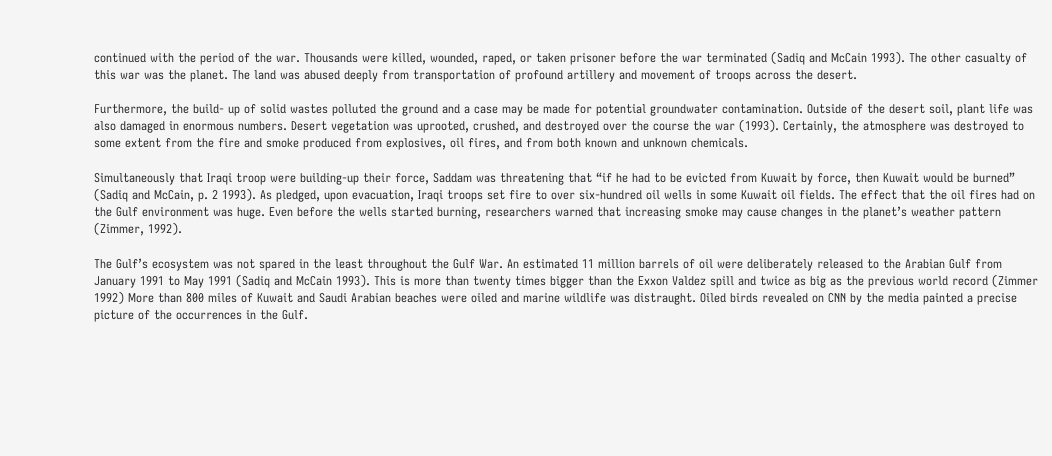continued with the period of the war. Thousands were killed, wounded, raped, or taken prisoner before the war terminated (Sadiq and McCain 1993). The other casualty of this war was the planet. The land was abused deeply from transportation of profound artillery and movement of troops across the desert.

Furthermore, the build- up of solid wastes polluted the ground and a case may be made for potential groundwater contamination. Outside of the desert soil, plant life was also damaged in enormous numbers. Desert vegetation was uprooted, crushed, and destroyed over the course the war (1993). Certainly, the atmosphere was destroyed to some extent from the fire and smoke produced from explosives, oil fires, and from both known and unknown chemicals.

Simultaneously that Iraqi troop were building-up their force, Saddam was threatening that “if he had to be evicted from Kuwait by force, then Kuwait would be burned” (Sadiq and McCain, p. 2 1993). As pledged, upon evacuation, Iraqi troops set fire to over six-hundred oil wells in some Kuwait oil fields. The effect that the oil fires had on the Gulf environment was huge. Even before the wells started burning, researchers warned that increasing smoke may cause changes in the planet’s weather pattern (Zimmer, 1992).

The Gulf’s ecosystem was not spared in the least throughout the Gulf War. An estimated 11 million barrels of oil were deliberately released to the Arabian Gulf from January 1991 to May 1991 (Sadiq and McCain 1993). This is more than twenty times bigger than the Exxon Valdez spill and twice as big as the previous world record (Zimmer 1992) More than 800 miles of Kuwait and Saudi Arabian beaches were oiled and marine wildlife was distraught. Oiled birds revealed on CNN by the media painted a precise picture of the occurrences in the Gulf.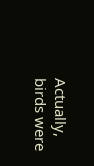Actually, birds were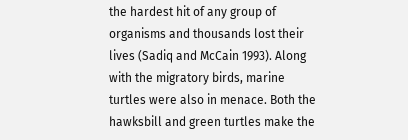the hardest hit of any group of organisms and thousands lost their lives (Sadiq and McCain 1993). Along with the migratory birds, marine turtles were also in menace. Both the hawksbill and green turtles make the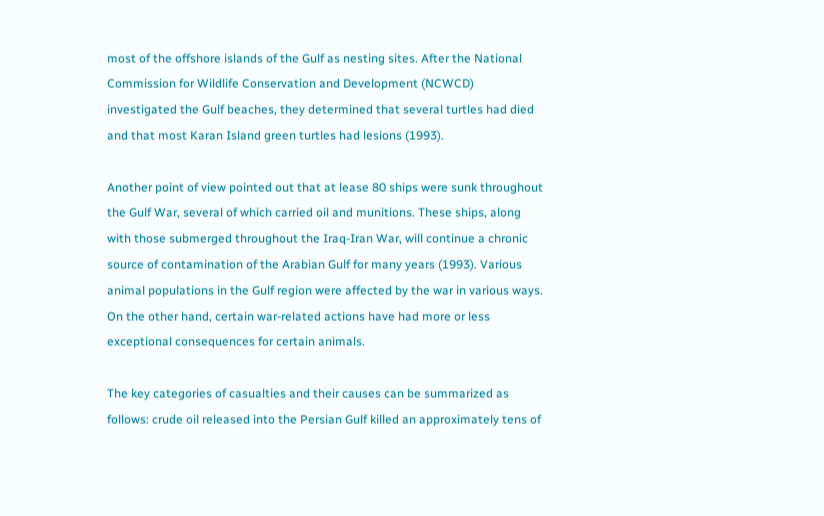most of the offshore islands of the Gulf as nesting sites. After the National Commission for Wildlife Conservation and Development (NCWCD) investigated the Gulf beaches, they determined that several turtles had died and that most Karan Island green turtles had lesions (1993).

Another point of view pointed out that at lease 80 ships were sunk throughout the Gulf War, several of which carried oil and munitions. These ships, along with those submerged throughout the Iraq-Iran War, will continue a chronic source of contamination of the Arabian Gulf for many years (1993). Various animal populations in the Gulf region were affected by the war in various ways. On the other hand, certain war-related actions have had more or less exceptional consequences for certain animals.

The key categories of casualties and their causes can be summarized as follows: crude oil released into the Persian Gulf killed an approximately tens of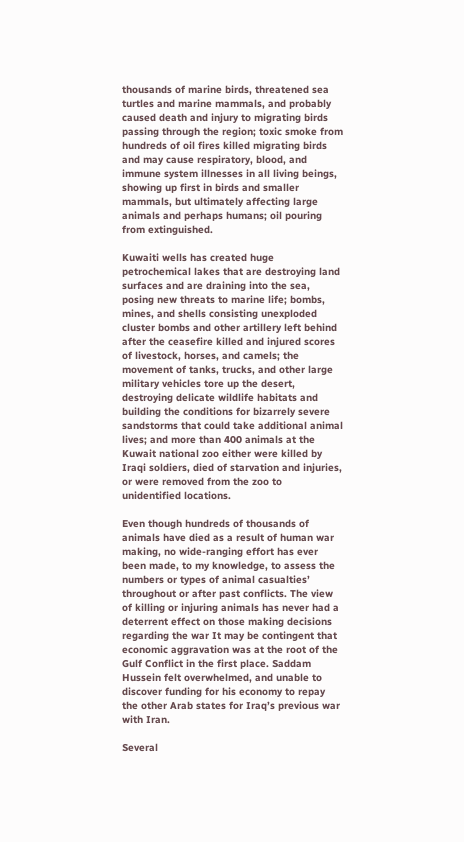thousands of marine birds, threatened sea turtles and marine mammals, and probably caused death and injury to migrating birds passing through the region; toxic smoke from hundreds of oil fires killed migrating birds and may cause respiratory, blood, and immune system illnesses in all living beings, showing up first in birds and smaller mammals, but ultimately affecting large animals and perhaps humans; oil pouring from extinguished.

Kuwaiti wells has created huge petrochemical lakes that are destroying land surfaces and are draining into the sea, posing new threats to marine life; bombs, mines, and shells consisting unexploded cluster bombs and other artillery left behind after the ceasefire killed and injured scores of livestock, horses, and camels; the movement of tanks, trucks, and other large military vehicles tore up the desert, destroying delicate wildlife habitats and building the conditions for bizarrely severe sandstorms that could take additional animal lives; and more than 400 animals at the Kuwait national zoo either were killed by Iraqi soldiers, died of starvation and injuries, or were removed from the zoo to unidentified locations.

Even though hundreds of thousands of animals have died as a result of human war making, no wide-ranging effort has ever been made, to my knowledge, to assess the numbers or types of animal casualties’ throughout or after past conflicts. The view of killing or injuring animals has never had a deterrent effect on those making decisions regarding the war It may be contingent that economic aggravation was at the root of the Gulf Conflict in the first place. Saddam Hussein felt overwhelmed, and unable to discover funding for his economy to repay the other Arab states for Iraq’s previous war with Iran.

Several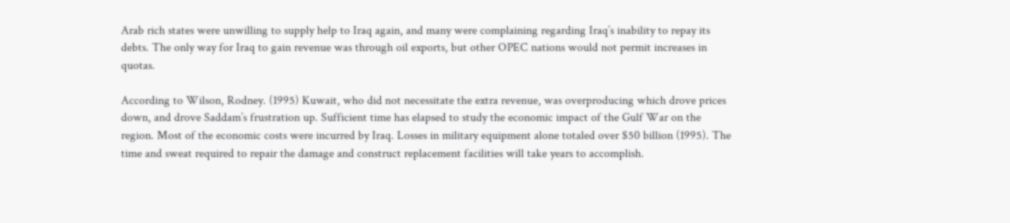Arab rich states were unwilling to supply help to Iraq again, and many were complaining regarding Iraq’s inability to repay its debts. The only way for Iraq to gain revenue was through oil exports, but other OPEC nations would not permit increases in quotas.

According to Wilson, Rodney. (1995) Kuwait, who did not necessitate the extra revenue, was overproducing which drove prices down, and drove Saddam’s frustration up. Sufficient time has elapsed to study the economic impact of the Gulf War on the region. Most of the economic costs were incurred by Iraq. Losses in military equipment alone totaled over $50 billion (1995). The time and sweat required to repair the damage and construct replacement facilities will take years to accomplish.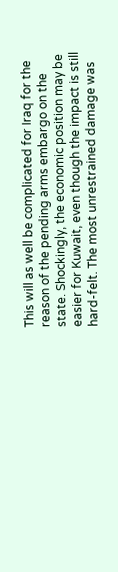This will as well be complicated for Iraq for the reason of the pending arms embargo on the state. Shockingly, the economic position may be easier for Kuwait, even though the impact is still hard-felt. The most unrestrained damage was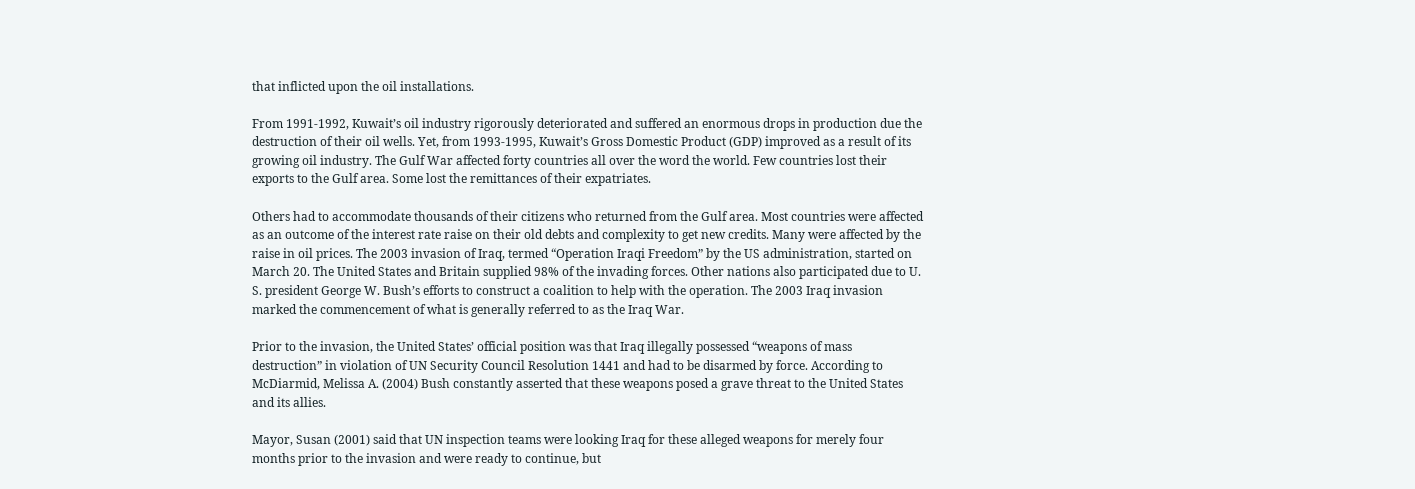that inflicted upon the oil installations.

From 1991-1992, Kuwait’s oil industry rigorously deteriorated and suffered an enormous drops in production due the destruction of their oil wells. Yet, from 1993-1995, Kuwait’s Gross Domestic Product (GDP) improved as a result of its growing oil industry. The Gulf War affected forty countries all over the word the world. Few countries lost their exports to the Gulf area. Some lost the remittances of their expatriates.

Others had to accommodate thousands of their citizens who returned from the Gulf area. Most countries were affected as an outcome of the interest rate raise on their old debts and complexity to get new credits. Many were affected by the raise in oil prices. The 2003 invasion of Iraq, termed “Operation Iraqi Freedom” by the US administration, started on March 20. The United States and Britain supplied 98% of the invading forces. Other nations also participated due to U. S. president George W. Bush’s efforts to construct a coalition to help with the operation. The 2003 Iraq invasion marked the commencement of what is generally referred to as the Iraq War.

Prior to the invasion, the United States’ official position was that Iraq illegally possessed “weapons of mass destruction” in violation of UN Security Council Resolution 1441 and had to be disarmed by force. According to McDiarmid, Melissa A. (2004) Bush constantly asserted that these weapons posed a grave threat to the United States and its allies.

Mayor, Susan (2001) said that UN inspection teams were looking Iraq for these alleged weapons for merely four months prior to the invasion and were ready to continue, but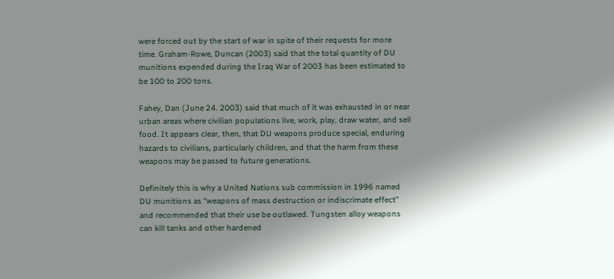were forced out by the start of war in spite of their requests for more time. Graham-Rowe, Duncan (2003) said that the total quantity of DU munitions expended during the Iraq War of 2003 has been estimated to be 100 to 200 tons.

Fahey, Dan (June 24. 2003) said that much of it was exhausted in or near urban areas where civilian populations live, work, play, draw water, and sell food. It appears clear, then, that DU weapons produce special, enduring hazards to civilians, particularly children, and that the harm from these weapons may be passed to future generations.

Definitely this is why a United Nations sub commission in 1996 named DU munitions as “weapons of mass destruction or indiscrimate effect” and recommended that their use be outlawed. Tungsten alloy weapons can kill tanks and other hardened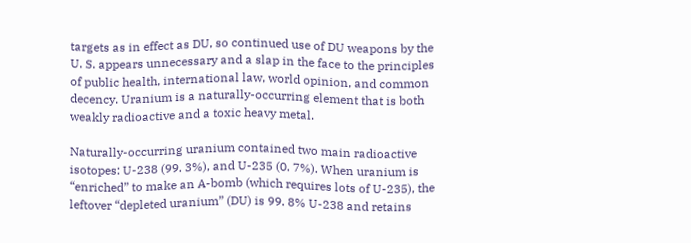targets as in effect as DU, so continued use of DU weapons by the U. S. appears unnecessary and a slap in the face to the principles of public health, international law, world opinion, and common decency. Uranium is a naturally-occurring element that is both weakly radioactive and a toxic heavy metal.

Naturally-occurring uranium contained two main radioactive isotopes: U-238 (99. 3%), and U-235 (0. 7%). When uranium is “enriched” to make an A-bomb (which requires lots of U-235), the leftover “depleted uranium” (DU) is 99. 8% U-238 and retains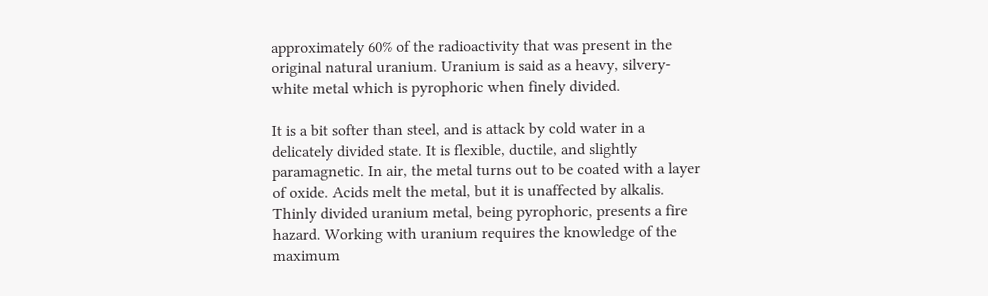approximately 60% of the radioactivity that was present in the original natural uranium. Uranium is said as a heavy, silvery-white metal which is pyrophoric when finely divided.

It is a bit softer than steel, and is attack by cold water in a delicately divided state. It is flexible, ductile, and slightly paramagnetic. In air, the metal turns out to be coated with a layer of oxide. Acids melt the metal, but it is unaffected by alkalis. Thinly divided uranium metal, being pyrophoric, presents a fire hazard. Working with uranium requires the knowledge of the maximum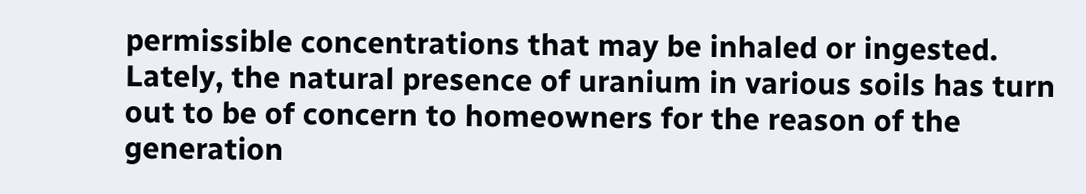permissible concentrations that may be inhaled or ingested. Lately, the natural presence of uranium in various soils has turn out to be of concern to homeowners for the reason of the generation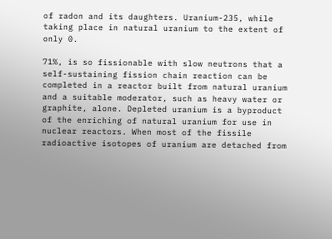of radon and its daughters. Uranium-235, while taking place in natural uranium to the extent of only 0.

71%, is so fissionable with slow neutrons that a self-sustaining fission chain reaction can be completed in a reactor built from natural uranium and a suitable moderator, such as heavy water or graphite, alone. Depleted uranium is a byproduct of the enriching of natural uranium for use in nuclear reactors. When most of the fissile radioactive isotopes of uranium are detached from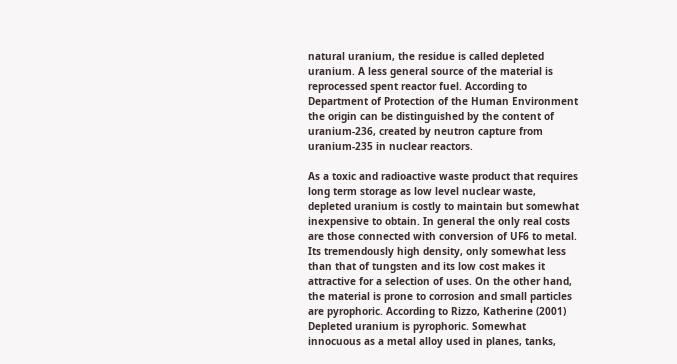natural uranium, the residue is called depleted uranium. A less general source of the material is reprocessed spent reactor fuel. According to Department of Protection of the Human Environment the origin can be distinguished by the content of uranium-236, created by neutron capture from uranium-235 in nuclear reactors.

As a toxic and radioactive waste product that requires long term storage as low level nuclear waste, depleted uranium is costly to maintain but somewhat inexpensive to obtain. In general the only real costs are those connected with conversion of UF6 to metal. Its tremendously high density, only somewhat less than that of tungsten and its low cost makes it attractive for a selection of uses. On the other hand, the material is prone to corrosion and small particles are pyrophoric. According to Rizzo, Katherine (2001) Depleted uranium is pyrophoric. Somewhat innocuous as a metal alloy used in planes, tanks,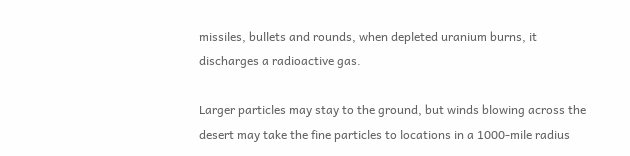missiles, bullets and rounds, when depleted uranium burns, it discharges a radioactive gas.

Larger particles may stay to the ground, but winds blowing across the desert may take the fine particles to locations in a 1000-mile radius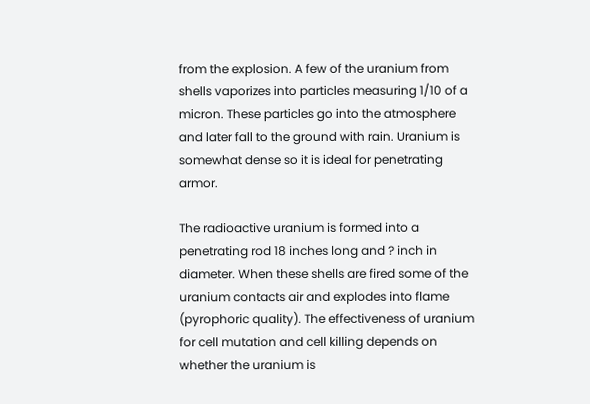from the explosion. A few of the uranium from shells vaporizes into particles measuring 1/10 of a micron. These particles go into the atmosphere and later fall to the ground with rain. Uranium is somewhat dense so it is ideal for penetrating armor.

The radioactive uranium is formed into a penetrating rod 18 inches long and ? inch in diameter. When these shells are fired some of the uranium contacts air and explodes into flame (pyrophoric quality). The effectiveness of uranium for cell mutation and cell killing depends on whether the uranium is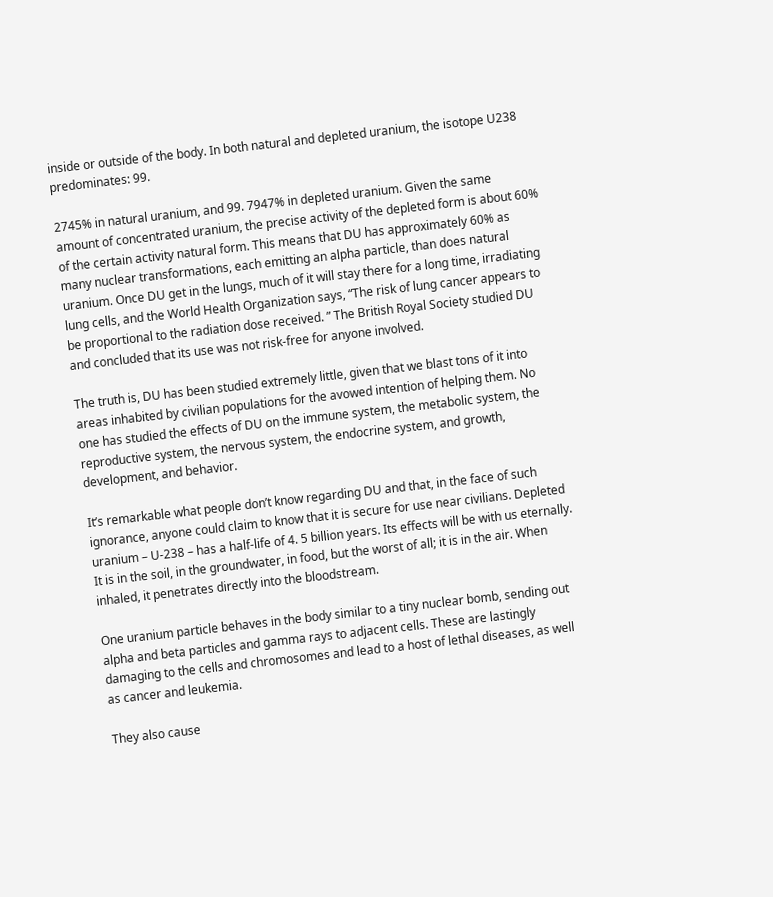inside or outside of the body. In both natural and depleted uranium, the isotope U238 predominates: 99.

2745% in natural uranium, and 99. 7947% in depleted uranium. Given the same amount of concentrated uranium, the precise activity of the depleted form is about 60% of the certain activity natural form. This means that DU has approximately 60% as many nuclear transformations, each emitting an alpha particle, than does natural uranium. Once DU get in the lungs, much of it will stay there for a long time, irradiating lung cells, and the World Health Organization says, “The risk of lung cancer appears to be proportional to the radiation dose received. ” The British Royal Society studied DU and concluded that its use was not risk-free for anyone involved.

The truth is, DU has been studied extremely little, given that we blast tons of it into areas inhabited by civilian populations for the avowed intention of helping them. No one has studied the effects of DU on the immune system, the metabolic system, the reproductive system, the nervous system, the endocrine system, and growth, development, and behavior.

It’s remarkable what people don’t know regarding DU and that, in the face of such ignorance, anyone could claim to know that it is secure for use near civilians. Depleted uranium – U-238 – has a half-life of 4. 5 billion years. Its effects will be with us eternally. It is in the soil, in the groundwater, in food, but the worst of all; it is in the air. When inhaled, it penetrates directly into the bloodstream.

One uranium particle behaves in the body similar to a tiny nuclear bomb, sending out alpha and beta particles and gamma rays to adjacent cells. These are lastingly damaging to the cells and chromosomes and lead to a host of lethal diseases, as well as cancer and leukemia.

They also cause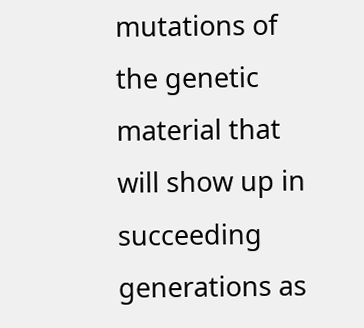mutations of the genetic material that will show up in succeeding generations as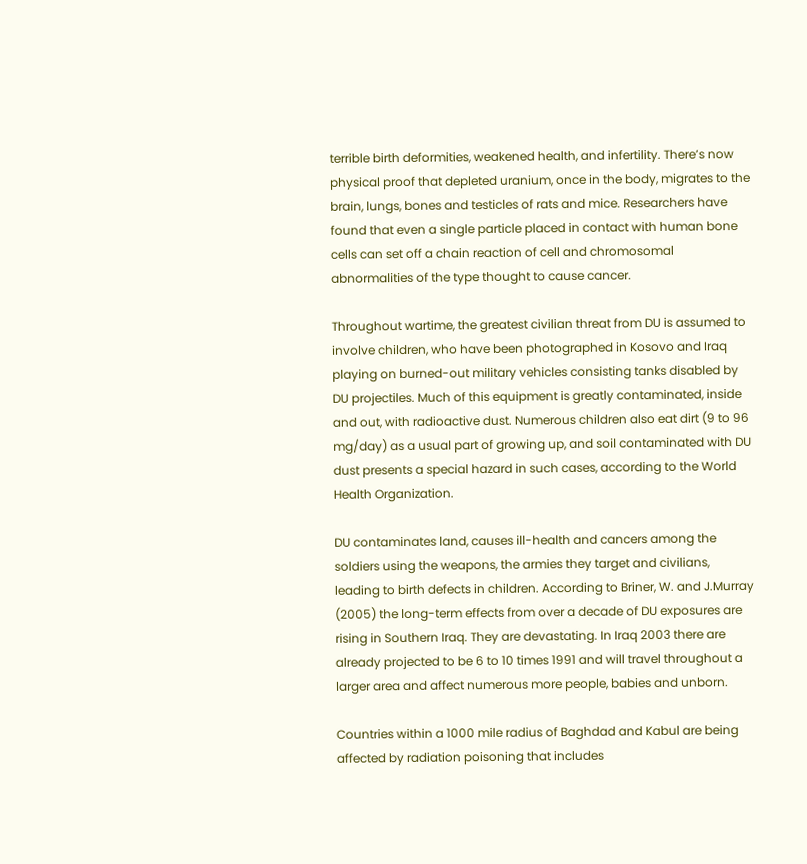terrible birth deformities, weakened health, and infertility. There’s now physical proof that depleted uranium, once in the body, migrates to the brain, lungs, bones and testicles of rats and mice. Researchers have found that even a single particle placed in contact with human bone cells can set off a chain reaction of cell and chromosomal abnormalities of the type thought to cause cancer.

Throughout wartime, the greatest civilian threat from DU is assumed to involve children, who have been photographed in Kosovo and Iraq playing on burned-out military vehicles consisting tanks disabled by DU projectiles. Much of this equipment is greatly contaminated, inside and out, with radioactive dust. Numerous children also eat dirt (9 to 96 mg/day) as a usual part of growing up, and soil contaminated with DU dust presents a special hazard in such cases, according to the World Health Organization.

DU contaminates land, causes ill-health and cancers among the soldiers using the weapons, the armies they target and civilians, leading to birth defects in children. According to Briner, W. and J.Murray (2005) the long-term effects from over a decade of DU exposures are rising in Southern Iraq. They are devastating. In Iraq 2003 there are already projected to be 6 to 10 times 1991 and will travel throughout a larger area and affect numerous more people, babies and unborn.

Countries within a 1000 mile radius of Baghdad and Kabul are being affected by radiation poisoning that includes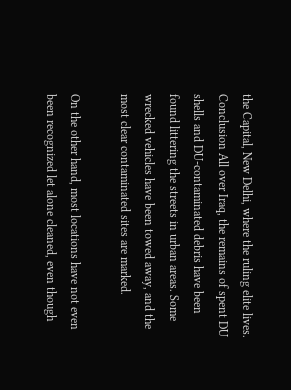the Capital, New Delhi, where the ruling elite lives. Conclusion All over Iraq, the remains of spent DU shells and DU-contaminated debris have been found littering the streets in urban areas. Some wrecked vehicles have been towed away, and the most clear contaminated sites are marked.

On the other hand, most locations have not even been recognized let alone cleaned, even though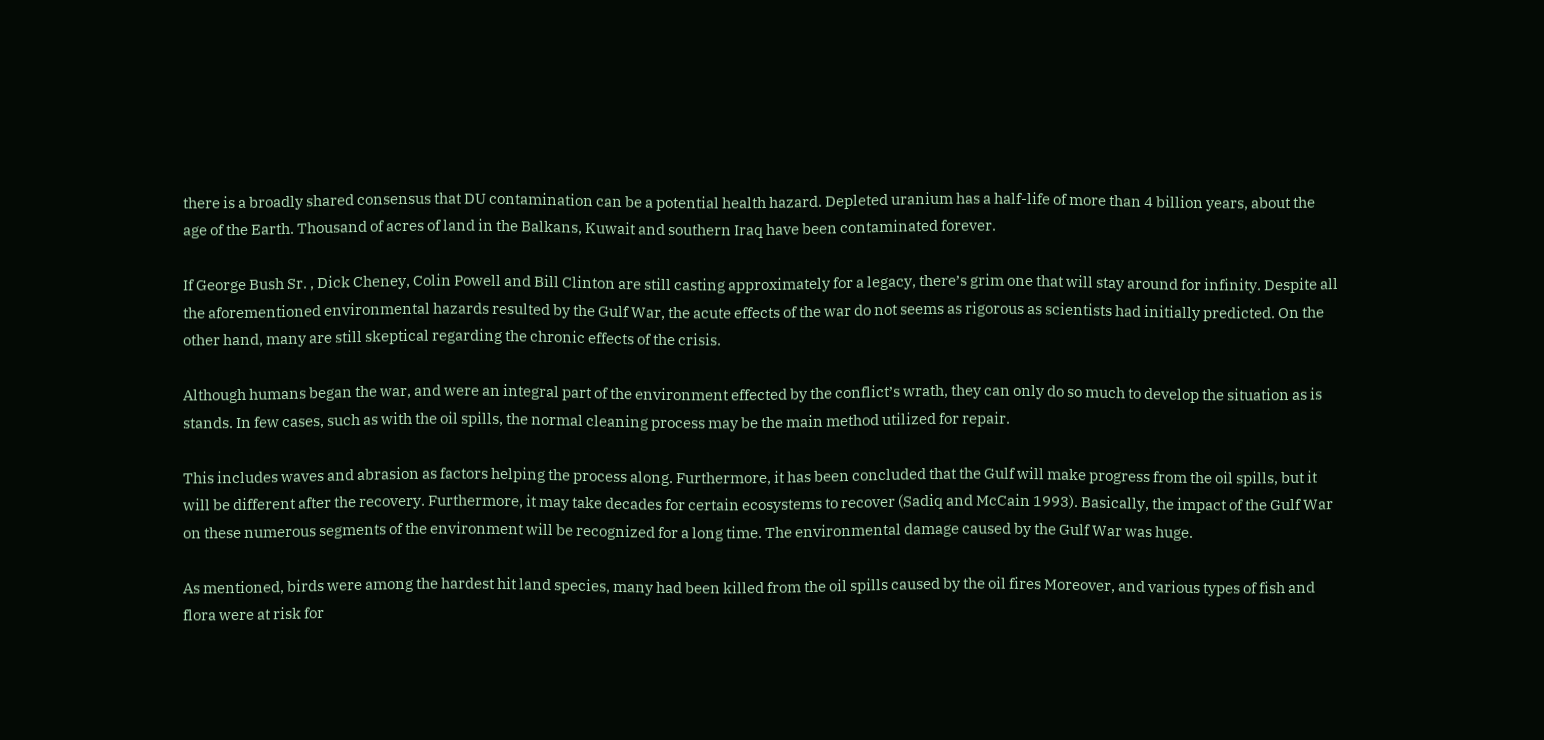there is a broadly shared consensus that DU contamination can be a potential health hazard. Depleted uranium has a half-life of more than 4 billion years, about the age of the Earth. Thousand of acres of land in the Balkans, Kuwait and southern Iraq have been contaminated forever.

If George Bush Sr. , Dick Cheney, Colin Powell and Bill Clinton are still casting approximately for a legacy, there’s grim one that will stay around for infinity. Despite all the aforementioned environmental hazards resulted by the Gulf War, the acute effects of the war do not seems as rigorous as scientists had initially predicted. On the other hand, many are still skeptical regarding the chronic effects of the crisis.

Although humans began the war, and were an integral part of the environment effected by the conflict’s wrath, they can only do so much to develop the situation as is stands. In few cases, such as with the oil spills, the normal cleaning process may be the main method utilized for repair.

This includes waves and abrasion as factors helping the process along. Furthermore, it has been concluded that the Gulf will make progress from the oil spills, but it will be different after the recovery. Furthermore, it may take decades for certain ecosystems to recover (Sadiq and McCain 1993). Basically, the impact of the Gulf War on these numerous segments of the environment will be recognized for a long time. The environmental damage caused by the Gulf War was huge.

As mentioned, birds were among the hardest hit land species, many had been killed from the oil spills caused by the oil fires Moreover, and various types of fish and flora were at risk for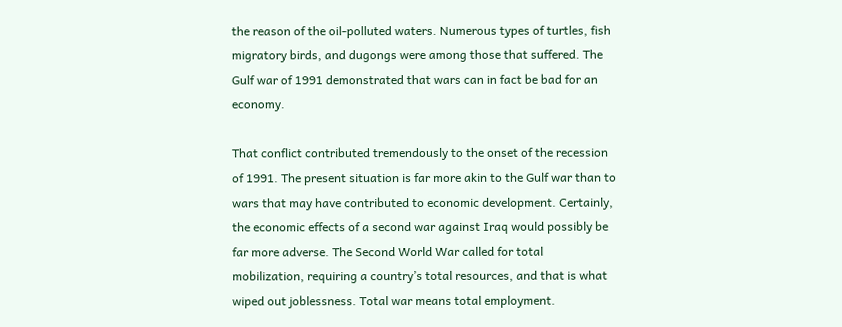the reason of the oil-polluted waters. Numerous types of turtles, fish migratory birds, and dugongs were among those that suffered. The Gulf war of 1991 demonstrated that wars can in fact be bad for an economy.

That conflict contributed tremendously to the onset of the recession of 1991. The present situation is far more akin to the Gulf war than to wars that may have contributed to economic development. Certainly, the economic effects of a second war against Iraq would possibly be far more adverse. The Second World War called for total mobilization, requiring a country’s total resources, and that is what wiped out joblessness. Total war means total employment.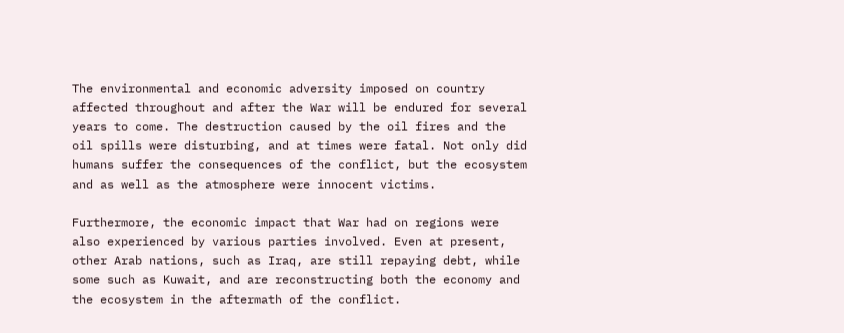The environmental and economic adversity imposed on country affected throughout and after the War will be endured for several years to come. The destruction caused by the oil fires and the oil spills were disturbing, and at times were fatal. Not only did humans suffer the consequences of the conflict, but the ecosystem and as well as the atmosphere were innocent victims.

Furthermore, the economic impact that War had on regions were also experienced by various parties involved. Even at present, other Arab nations, such as Iraq, are still repaying debt, while some such as Kuwait, and are reconstructing both the economy and the ecosystem in the aftermath of the conflict.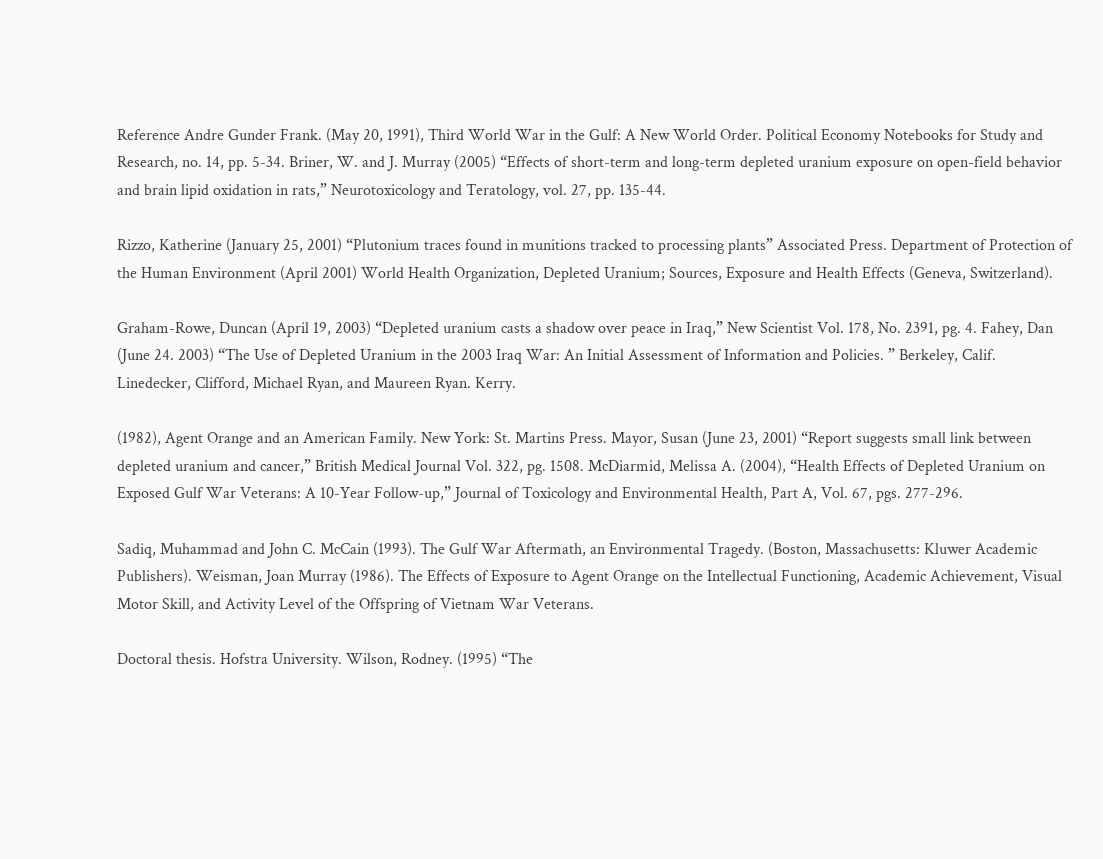Reference Andre Gunder Frank. (May 20, 1991), Third World War in the Gulf: A New World Order. Political Economy Notebooks for Study and Research, no. 14, pp. 5-34. Briner, W. and J. Murray (2005) “Effects of short-term and long-term depleted uranium exposure on open-field behavior and brain lipid oxidation in rats,” Neurotoxicology and Teratology, vol. 27, pp. 135-44.

Rizzo, Katherine (January 25, 2001) “Plutonium traces found in munitions tracked to processing plants” Associated Press. Department of Protection of the Human Environment (April 2001) World Health Organization, Depleted Uranium; Sources, Exposure and Health Effects (Geneva, Switzerland).

Graham-Rowe, Duncan (April 19, 2003) “Depleted uranium casts a shadow over peace in Iraq,” New Scientist Vol. 178, No. 2391, pg. 4. Fahey, Dan (June 24. 2003) “The Use of Depleted Uranium in the 2003 Iraq War: An Initial Assessment of Information and Policies. ” Berkeley, Calif. Linedecker, Clifford, Michael Ryan, and Maureen Ryan. Kerry.

(1982), Agent Orange and an American Family. New York: St. Martins Press. Mayor, Susan (June 23, 2001) “Report suggests small link between depleted uranium and cancer,” British Medical Journal Vol. 322, pg. 1508. McDiarmid, Melissa A. (2004), “Health Effects of Depleted Uranium on Exposed Gulf War Veterans: A 10-Year Follow-up,” Journal of Toxicology and Environmental Health, Part A, Vol. 67, pgs. 277-296.

Sadiq, Muhammad and John C. McCain (1993). The Gulf War Aftermath, an Environmental Tragedy. (Boston, Massachusetts: Kluwer Academic Publishers). Weisman, Joan Murray (1986). The Effects of Exposure to Agent Orange on the Intellectual Functioning, Academic Achievement, Visual Motor Skill, and Activity Level of the Offspring of Vietnam War Veterans.

Doctoral thesis. Hofstra University. Wilson, Rodney. (1995) “The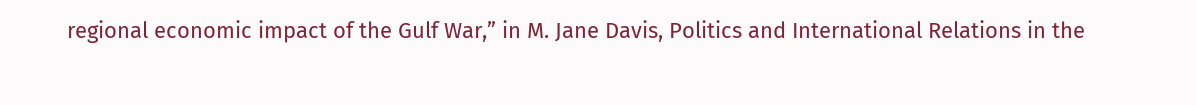regional economic impact of the Gulf War,” in M. Jane Davis, Politics and International Relations in the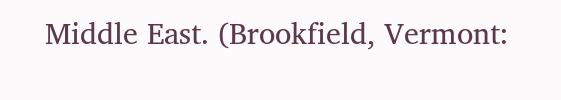Middle East. (Brookfield, Vermont: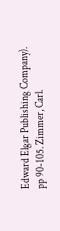Edward Elgar Publishing Company). pp 90-105. Zimmer, Carl.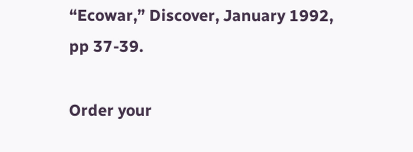“Ecowar,” Discover, January 1992, pp 37-39.

Order your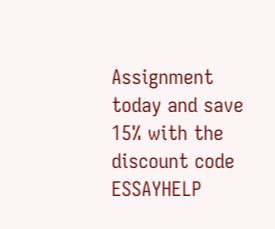Assignment today and save 15% with the discount code ESSAYHELP